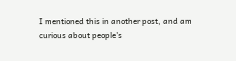I mentioned this in another post, and am curious about people's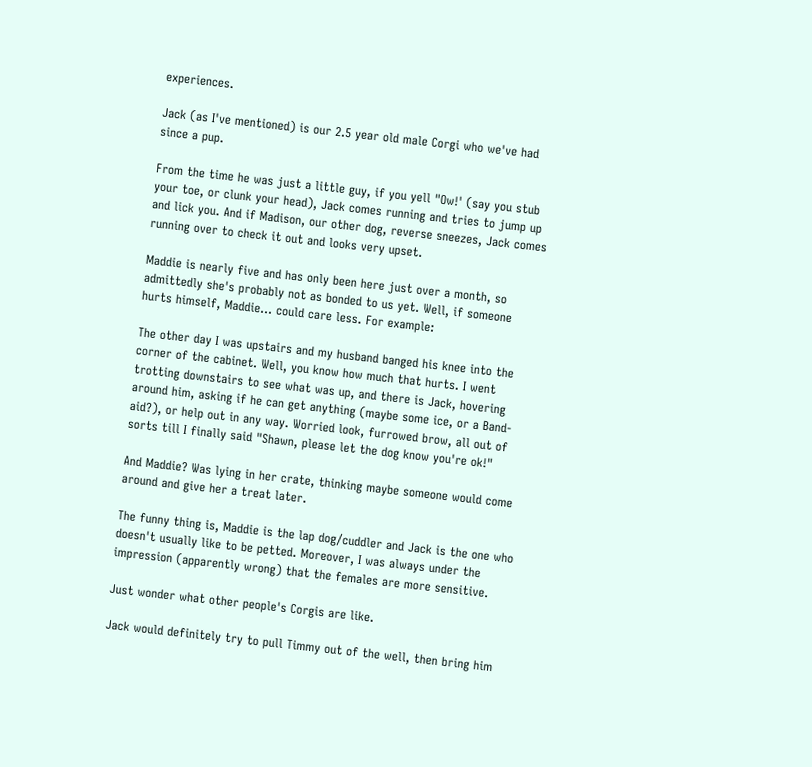experiences.

Jack (as I've mentioned) is our 2.5 year old male Corgi who we've had since a pup.

From the time he was just a little guy, if you yell "Ow!' (say you stub your toe, or clunk your head), Jack comes running and tries to jump up and lick you. And if Madison, our other dog, reverse sneezes, Jack comes running over to check it out and looks very upset.

Maddie is nearly five and has only been here just over a month, so admittedly she's probably not as bonded to us yet. Well, if someone hurts himself, Maddie... could care less. For example:

The other day I was upstairs and my husband banged his knee into the corner of the cabinet. Well, you know how much that hurts. I went trotting downstairs to see what was up, and there is Jack, hovering around him, asking if he can get anything (maybe some ice, or a Band-aid?), or help out in any way. Worried look, furrowed brow, all out of sorts till I finally said "Shawn, please let the dog know you're ok!"

And Maddie? Was lying in her crate, thinking maybe someone would come around and give her a treat later.

The funny thing is, Maddie is the lap dog/cuddler and Jack is the one who doesn't usually like to be petted. Moreover, I was always under the impression (apparently wrong) that the females are more sensitive.

Just wonder what other people's Corgis are like.

Jack would definitely try to pull Timmy out of the well, then bring him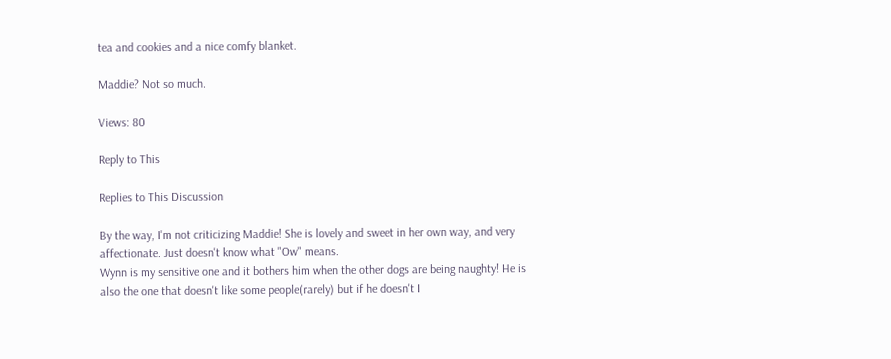tea and cookies and a nice comfy blanket.

Maddie? Not so much.

Views: 80

Reply to This

Replies to This Discussion

By the way, I'm not criticizing Maddie! She is lovely and sweet in her own way, and very affectionate. Just doesn't know what "Ow" means.
Wynn is my sensitive one and it bothers him when the other dogs are being naughty! He is also the one that doesn't like some people(rarely) but if he doesn't I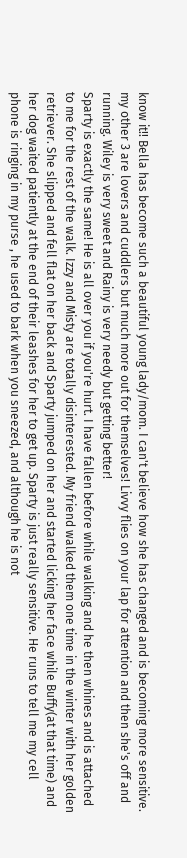know it!! Bella has become such a beautiful young lady/mom. I can't believe how she has changed and is becoming more sensitive. my other 3 are lovers and cuddlers but much more out for themselves! Livvy flies on your lap for attention and then she's off and running. Wiley is very sweet and Rainy is very needy but getting better!
Sparty is exactly the same! He is all over you if you're hurt. I have fallen before while walking and he then whines and is attached to me for the rest of the walk. Izzy and Misty are totally disinterested. My friend walked them one time in the winter with her golden retriever. She slipped and fell flat on her back and Sparty jumped on her and started licking her face while Buffy(at that time) and her dog waited patiently at the end of their leashes for her to get up. Sparty is just really sensitive. He runs to tell me my cell phone is ringing in my purse , he used to bark when you sneezed, and although he is not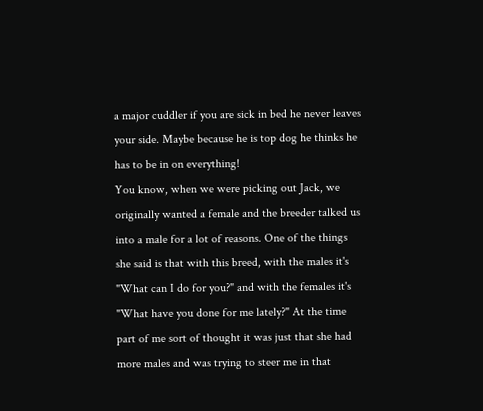a major cuddler if you are sick in bed he never leaves your side. Maybe because he is top dog he thinks he has to be in on everything!
You know, when we were picking out Jack, we originally wanted a female and the breeder talked us into a male for a lot of reasons. One of the things she said is that with this breed, with the males it's "What can I do for you?" and with the females it's "What have you done for me lately?" At the time part of me sort of thought it was just that she had more males and was trying to steer me in that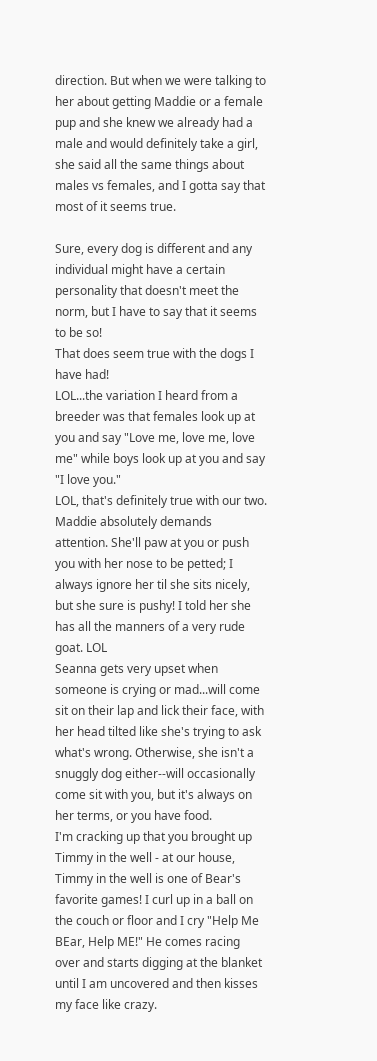direction. But when we were talking to her about getting Maddie or a female pup and she knew we already had a male and would definitely take a girl, she said all the same things about males vs females, and I gotta say that most of it seems true.

Sure, every dog is different and any individual might have a certain personality that doesn't meet the norm, but I have to say that it seems to be so!
That does seem true with the dogs I have had!
LOL...the variation I heard from a breeder was that females look up at you and say "Love me, love me, love me" while boys look up at you and say "I love you."
LOL, that's definitely true with our two. Maddie absolutely demands attention. She'll paw at you or push you with her nose to be petted; I always ignore her til she sits nicely, but she sure is pushy! I told her she has all the manners of a very rude goat. LOL
Seanna gets very upset when someone is crying or mad...will come sit on their lap and lick their face, with her head tilted like she's trying to ask what's wrong. Otherwise, she isn't a snuggly dog either--will occasionally come sit with you, but it's always on her terms, or you have food.
I'm cracking up that you brought up Timmy in the well - at our house, Timmy in the well is one of Bear's favorite games! I curl up in a ball on the couch or floor and I cry "Help Me BEar, Help ME!" He comes racing over and starts digging at the blanket until I am uncovered and then kisses my face like crazy.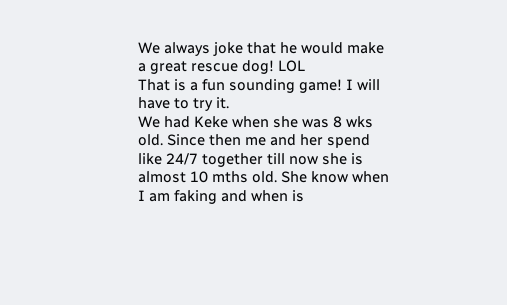We always joke that he would make a great rescue dog! LOL
That is a fun sounding game! I will have to try it.
We had Keke when she was 8 wks old. Since then me and her spend like 24/7 together till now she is almost 10 mths old. She know when I am faking and when is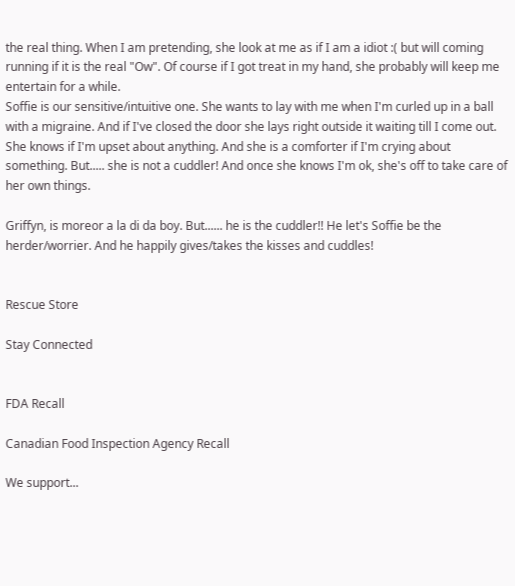the real thing. When I am pretending, she look at me as if I am a idiot :( but will coming running if it is the real "Ow". Of course if I got treat in my hand, she probably will keep me entertain for a while.
Soffie is our sensitive/intuitive one. She wants to lay with me when I'm curled up in a ball with a migraine. And if I've closed the door she lays right outside it waiting till I come out. She knows if I'm upset about anything. And she is a comforter if I'm crying about something. But..... she is not a cuddler! And once she knows I'm ok, she's off to take care of her own things.

Griffyn, is moreor a la di da boy. But...... he is the cuddler!! He let's Soffie be the herder/worrier. And he happily gives/takes the kisses and cuddles!


Rescue Store

Stay Connected


FDA Recall

Canadian Food Inspection Agency Recall

We support...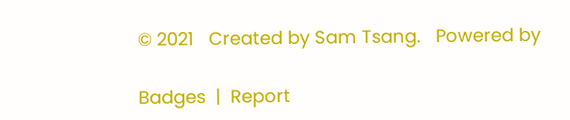© 2021   Created by Sam Tsang.   Powered by

Badges  |  Report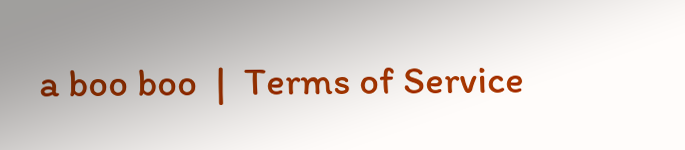a boo boo  |  Terms of Service